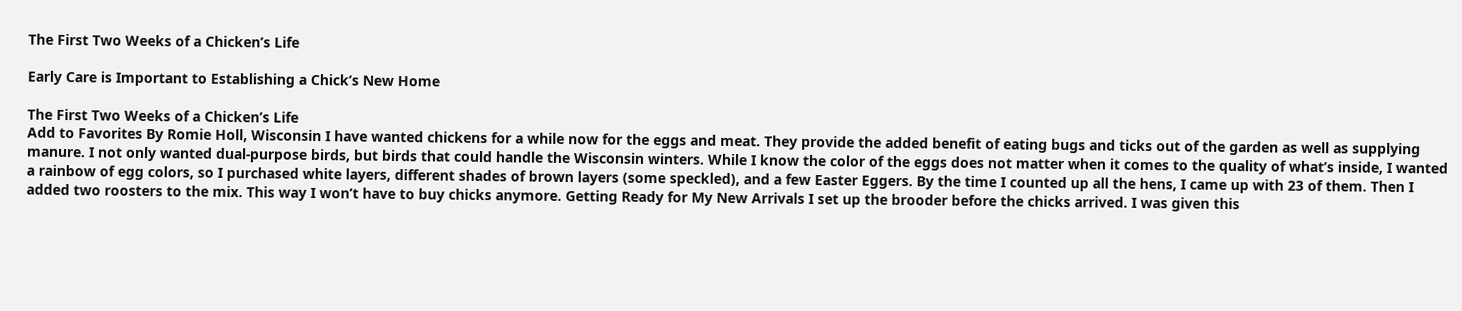The First Two Weeks of a Chicken’s Life

Early Care is Important to Establishing a Chick’s New Home

The First Two Weeks of a Chicken’s Life
Add to Favorites By Romie Holl, Wisconsin I have wanted chickens for a while now for the eggs and meat. They provide the added benefit of eating bugs and ticks out of the garden as well as supplying manure. I not only wanted dual-purpose birds, but birds that could handle the Wisconsin winters. While I know the color of the eggs does not matter when it comes to the quality of what’s inside, I wanted a rainbow of egg colors, so I purchased white layers, different shades of brown layers (some speckled), and a few Easter Eggers. By the time I counted up all the hens, I came up with 23 of them. Then I added two roosters to the mix. This way I won’t have to buy chicks anymore. Getting Ready for My New Arrivals I set up the brooder before the chicks arrived. I was given this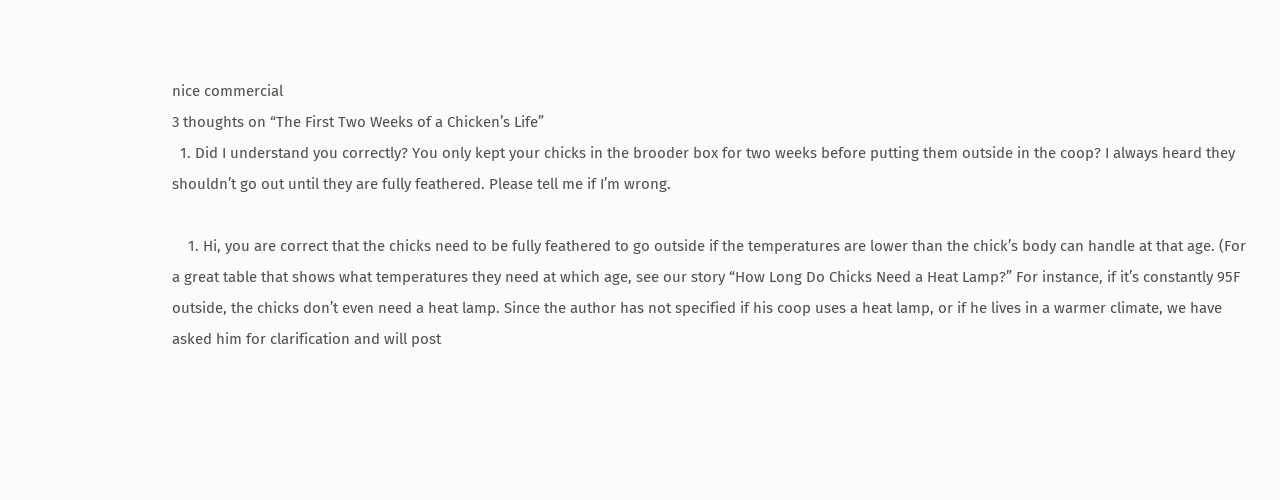nice commercial
3 thoughts on “The First Two Weeks of a Chicken’s Life”
  1. Did I understand you correctly? You only kept your chicks in the brooder box for two weeks before putting them outside in the coop? I always heard they shouldn’t go out until they are fully feathered. Please tell me if I’m wrong.

    1. Hi, you are correct that the chicks need to be fully feathered to go outside if the temperatures are lower than the chick’s body can handle at that age. (For a great table that shows what temperatures they need at which age, see our story “How Long Do Chicks Need a Heat Lamp?” For instance, if it’s constantly 95F outside, the chicks don’t even need a heat lamp. Since the author has not specified if his coop uses a heat lamp, or if he lives in a warmer climate, we have asked him for clarification and will post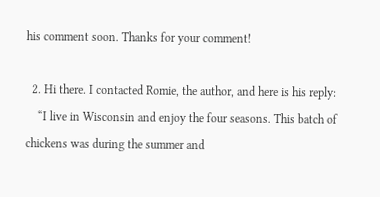his comment soon. Thanks for your comment!

  2. Hi there. I contacted Romie, the author, and here is his reply:
    “I live in Wisconsin and enjoy the four seasons. This batch of chickens was during the summer and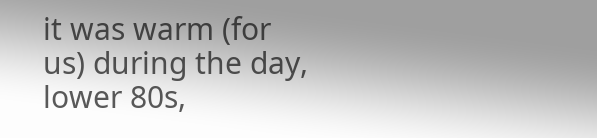it was warm (for us) during the day, lower 80s,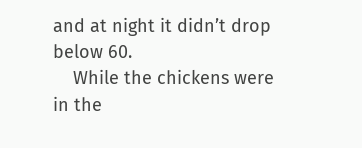and at night it didn’t drop below 60.
    While the chickens were in the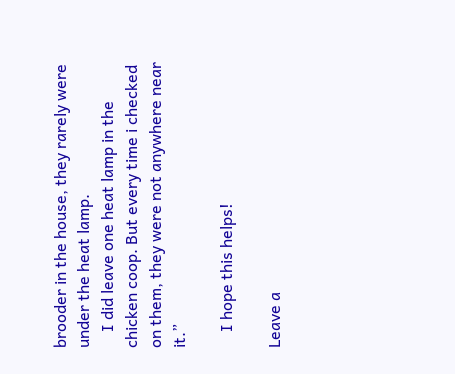brooder in the house, they rarely were under the heat lamp.
    I did leave one heat lamp in the chicken coop. But every time i checked on them, they were not anywhere near it.”

    I hope this helps!

Leave a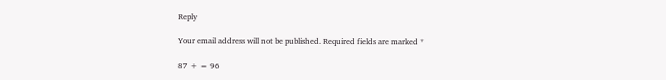Reply

Your email address will not be published. Required fields are marked *

87 + = 96